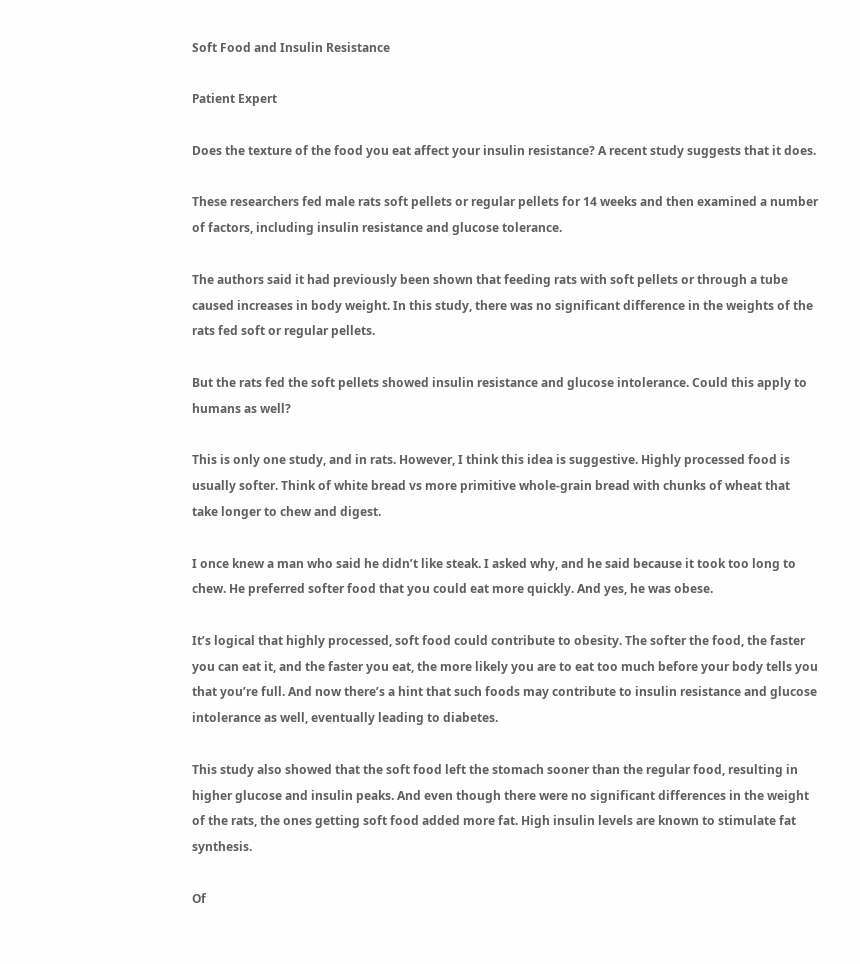Soft Food and Insulin Resistance

Patient Expert

Does the texture of the food you eat affect your insulin resistance? A recent study suggests that it does.

These researchers fed male rats soft pellets or regular pellets for 14 weeks and then examined a number of factors, including insulin resistance and glucose tolerance.

The authors said it had previously been shown that feeding rats with soft pellets or through a tube caused increases in body weight. In this study, there was no significant difference in the weights of the rats fed soft or regular pellets.

But the rats fed the soft pellets showed insulin resistance and glucose intolerance. Could this apply to humans as well?

This is only one study, and in rats. However, I think this idea is suggestive. Highly processed food is usually softer. Think of white bread vs more primitive whole-grain bread with chunks of wheat that take longer to chew and digest.

I once knew a man who said he didn’t like steak. I asked why, and he said because it took too long to chew. He preferred softer food that you could eat more quickly. And yes, he was obese.

It’s logical that highly processed, soft food could contribute to obesity. The softer the food, the faster you can eat it, and the faster you eat, the more likely you are to eat too much before your body tells you that you’re full. And now there’s a hint that such foods may contribute to insulin resistance and glucose intolerance as well, eventually leading to diabetes.

This study also showed that the soft food left the stomach sooner than the regular food, resulting in higher glucose and insulin peaks. And even though there were no significant differences in the weight of the rats, the ones getting soft food added more fat. High insulin levels are known to stimulate fat synthesis.

Of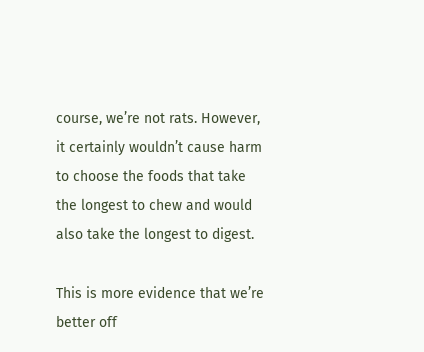course, we’re not rats. However, it certainly wouldn’t cause harm to choose the foods that take the longest to chew and would also take the longest to digest.

This is more evidence that we’re better off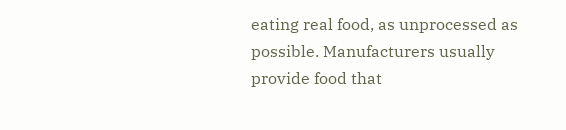eating real food, as unprocessed as possible. Manufacturers usually provide food that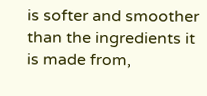is softer and smoother than the ingredients it is made from,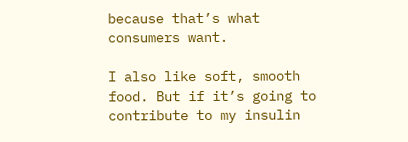because that’s what consumers want.

I also like soft, smooth food. But if it’s going to contribute to my insulin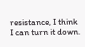resistance, I think I can turn it down.